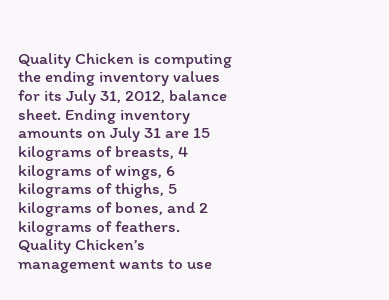Quality Chicken is computing the ending inventory values for its July 31, 2012, balance sheet. Ending inventory amounts on July 31 are 15 kilograms of breasts, 4 kilograms of wings, 6 kilograms of thighs, 5 kilograms of bones, and 2 kilograms of feathers. Quality Chicken’s management wants to use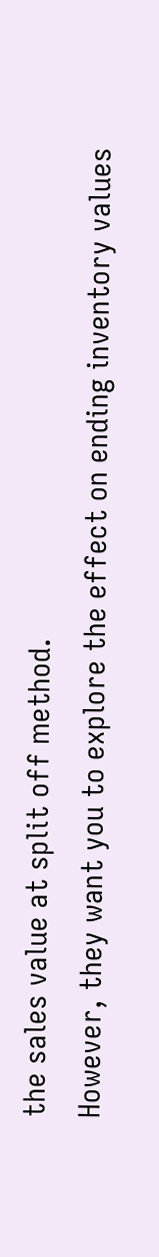the sales value at split off method.
However, they want you to explore the effect on ending inventory values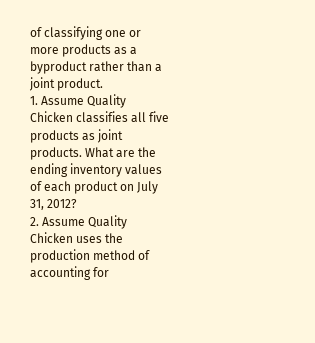of classifying one or more products as a byproduct rather than a joint product.
1. Assume Quality Chicken classifies all five products as joint products. What are the ending inventory values of each product on July 31, 2012?
2. Assume Quality Chicken uses the production method of accounting for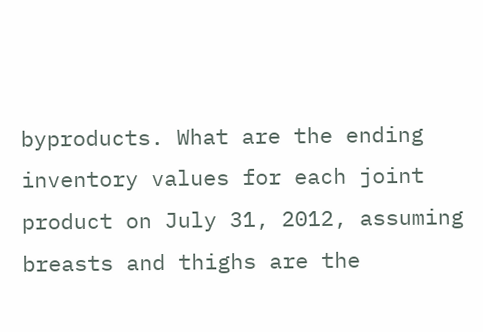byproducts. What are the ending inventory values for each joint product on July 31, 2012, assuming breasts and thighs are the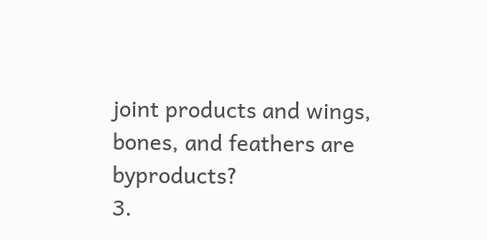joint products and wings, bones, and feathers are byproducts?
3.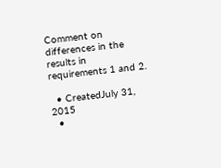Comment on differences in the results in requirements 1 and 2.

  • CreatedJuly 31, 2015
  •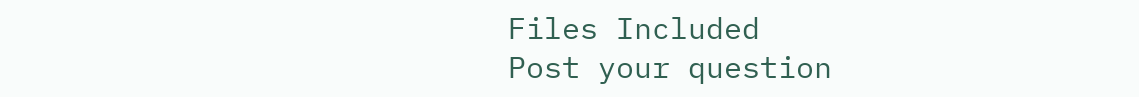Files Included
Post your question